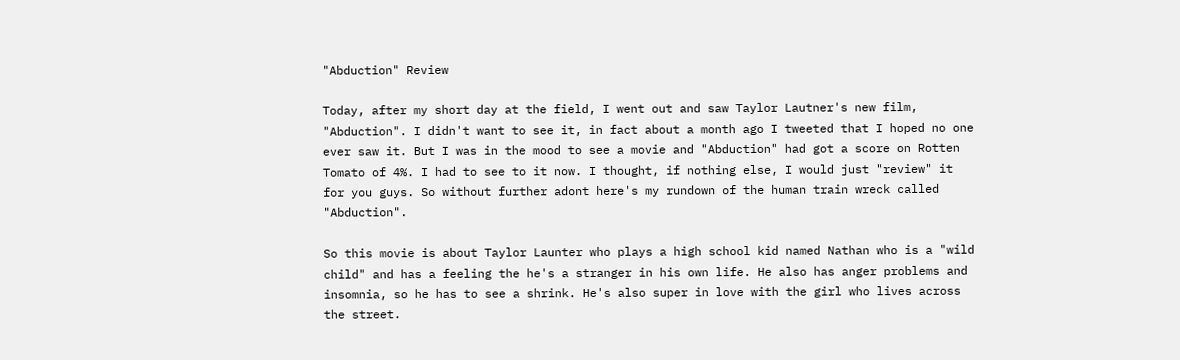"Abduction" Review

Today, after my short day at the field, I went out and saw Taylor Lautner's new film, "Abduction". I didn't want to see it, in fact about a month ago I tweeted that I hoped no one ever saw it. But I was in the mood to see a movie and "Abduction" had got a score on Rotten Tomato of 4%. I had to see to it now. I thought, if nothing else, I would just "review" it for you guys. So without further adont here's my rundown of the human train wreck called "Abduction".

So this movie is about Taylor Launter who plays a high school kid named Nathan who is a "wild child" and has a feeling the he's a stranger in his own life. He also has anger problems and insomnia, so he has to see a shrink. He's also super in love with the girl who lives across the street.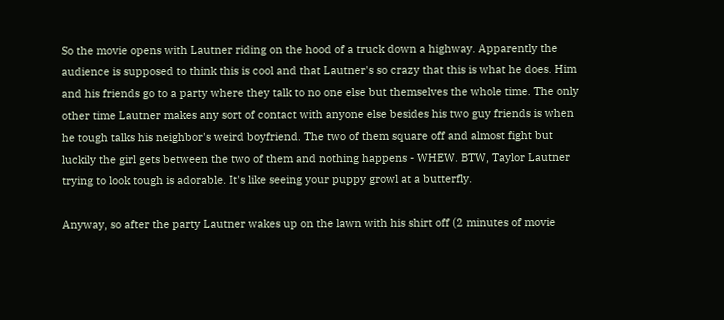So the movie opens with Lautner riding on the hood of a truck down a highway. Apparently the audience is supposed to think this is cool and that Lautner's so crazy that this is what he does. Him and his friends go to a party where they talk to no one else but themselves the whole time. The only other time Lautner makes any sort of contact with anyone else besides his two guy friends is when he tough talks his neighbor's weird boyfriend. The two of them square off and almost fight but luckily the girl gets between the two of them and nothing happens - WHEW. BTW, Taylor Lautner trying to look tough is adorable. It's like seeing your puppy growl at a butterfly.

Anyway, so after the party Lautner wakes up on the lawn with his shirt off (2 minutes of movie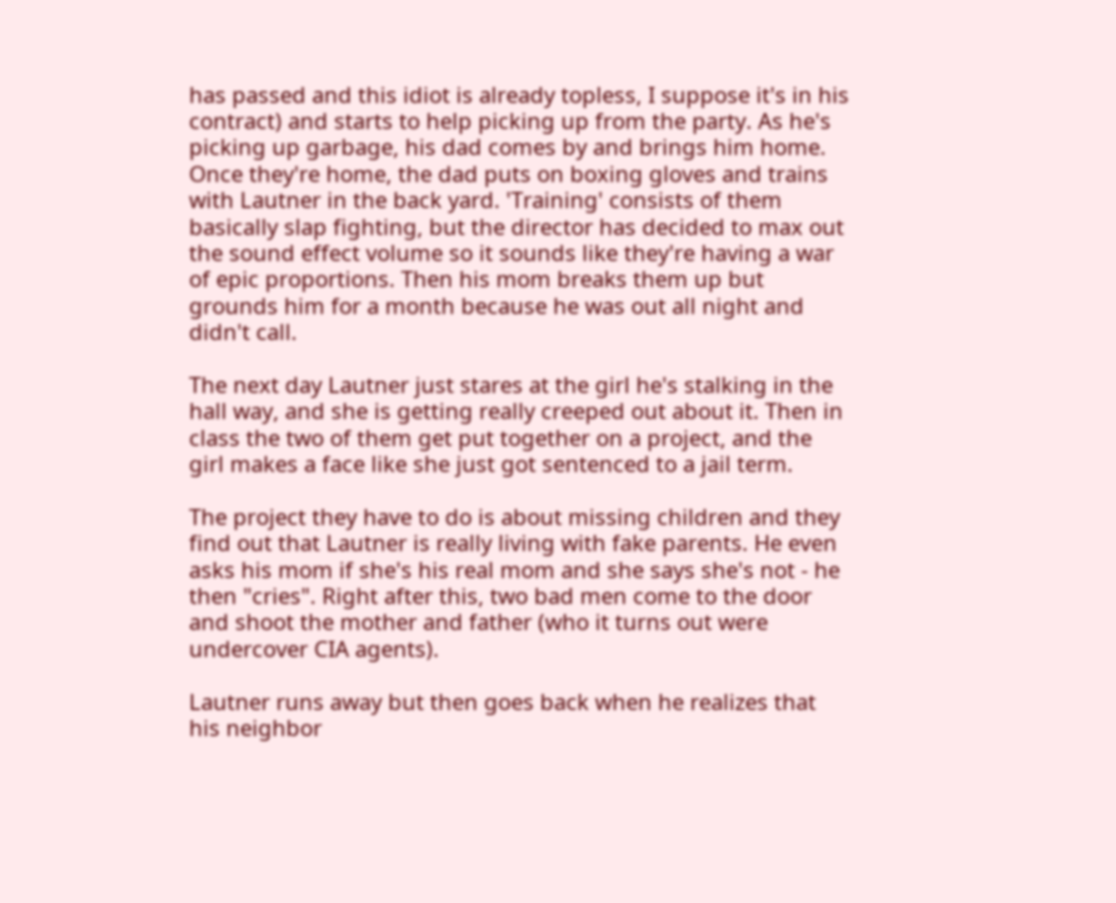has passed and this idiot is already topless, I suppose it's in his contract) and starts to help picking up from the party. As he's picking up garbage, his dad comes by and brings him home. Once they're home, the dad puts on boxing gloves and trains with Lautner in the back yard. 'Training' consists of them basically slap fighting, but the director has decided to max out the sound effect volume so it sounds like they're having a war of epic proportions. Then his mom breaks them up but grounds him for a month because he was out all night and didn't call.

The next day Lautner just stares at the girl he's stalking in the hall way, and she is getting really creeped out about it. Then in class the two of them get put together on a project, and the girl makes a face like she just got sentenced to a jail term.

The project they have to do is about missing children and they find out that Lautner is really living with fake parents. He even asks his mom if she's his real mom and she says she's not - he then "cries". Right after this, two bad men come to the door and shoot the mother and father (who it turns out were undercover CIA agents).

Lautner runs away but then goes back when he realizes that his neighbor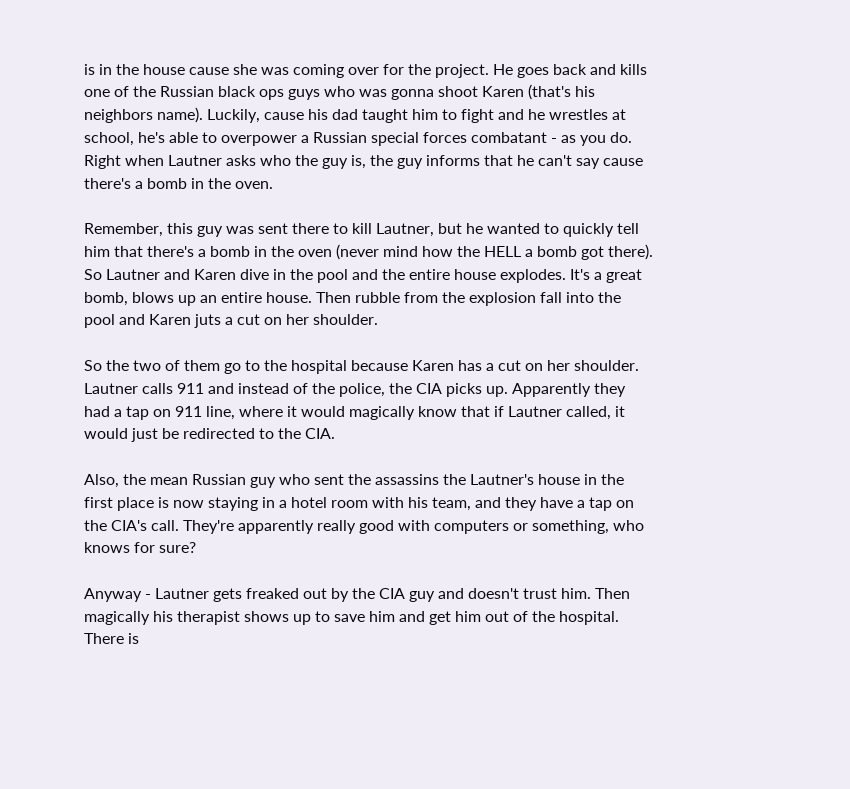is in the house cause she was coming over for the project. He goes back and kills one of the Russian black ops guys who was gonna shoot Karen (that's his neighbors name). Luckily, cause his dad taught him to fight and he wrestles at school, he's able to overpower a Russian special forces combatant - as you do. Right when Lautner asks who the guy is, the guy informs that he can't say cause there's a bomb in the oven.

Remember, this guy was sent there to kill Lautner, but he wanted to quickly tell him that there's a bomb in the oven (never mind how the HELL a bomb got there). So Lautner and Karen dive in the pool and the entire house explodes. It's a great bomb, blows up an entire house. Then rubble from the explosion fall into the pool and Karen juts a cut on her shoulder.

So the two of them go to the hospital because Karen has a cut on her shoulder. Lautner calls 911 and instead of the police, the CIA picks up. Apparently they had a tap on 911 line, where it would magically know that if Lautner called, it would just be redirected to the CIA.

Also, the mean Russian guy who sent the assassins the Lautner's house in the first place is now staying in a hotel room with his team, and they have a tap on the CIA's call. They're apparently really good with computers or something, who knows for sure?

Anyway - Lautner gets freaked out by the CIA guy and doesn't trust him. Then magically his therapist shows up to save him and get him out of the hospital. There is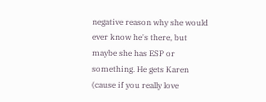negative reason why she would ever know he's there, but maybe she has ESP or something. He gets Karen (cause if you really love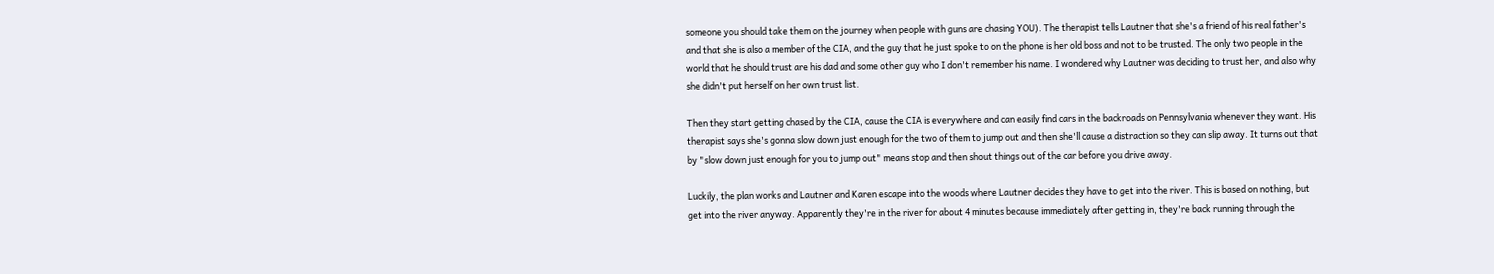someone you should take them on the journey when people with guns are chasing YOU). The therapist tells Lautner that she's a friend of his real father's and that she is also a member of the CIA, and the guy that he just spoke to on the phone is her old boss and not to be trusted. The only two people in the world that he should trust are his dad and some other guy who I don't remember his name. I wondered why Lautner was deciding to trust her, and also why she didn't put herself on her own trust list.

Then they start getting chased by the CIA, cause the CIA is everywhere and can easily find cars in the backroads on Pennsylvania whenever they want. His therapist says she's gonna slow down just enough for the two of them to jump out and then she'll cause a distraction so they can slip away. It turns out that by "slow down just enough for you to jump out" means stop and then shout things out of the car before you drive away.

Luckily, the plan works and Lautner and Karen escape into the woods where Lautner decides they have to get into the river. This is based on nothing, but get into the river anyway. Apparently they're in the river for about 4 minutes because immediately after getting in, they're back running through the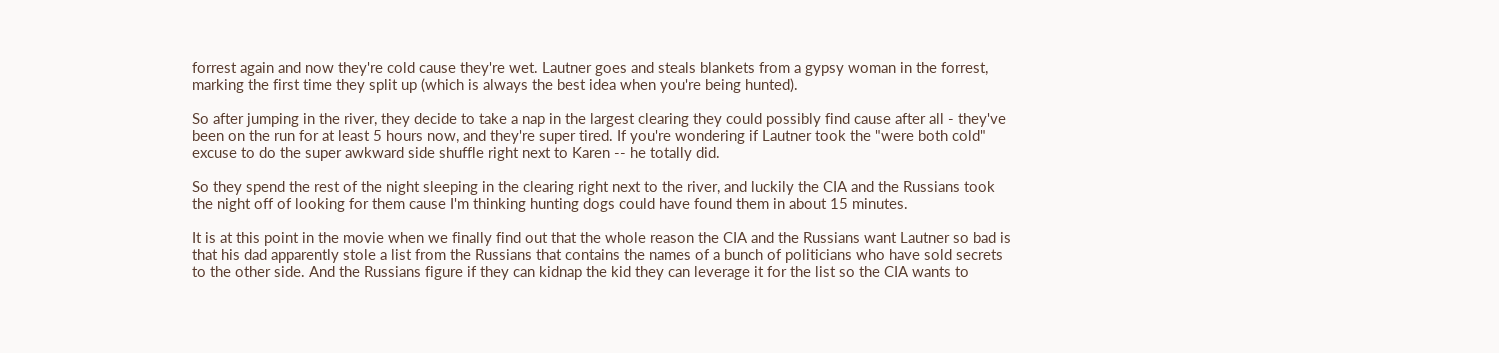forrest again and now they're cold cause they're wet. Lautner goes and steals blankets from a gypsy woman in the forrest, marking the first time they split up (which is always the best idea when you're being hunted).

So after jumping in the river, they decide to take a nap in the largest clearing they could possibly find cause after all - they've been on the run for at least 5 hours now, and they're super tired. If you're wondering if Lautner took the "were both cold" excuse to do the super awkward side shuffle right next to Karen -- he totally did.

So they spend the rest of the night sleeping in the clearing right next to the river, and luckily the CIA and the Russians took the night off of looking for them cause I'm thinking hunting dogs could have found them in about 15 minutes.

It is at this point in the movie when we finally find out that the whole reason the CIA and the Russians want Lautner so bad is that his dad apparently stole a list from the Russians that contains the names of a bunch of politicians who have sold secrets to the other side. And the Russians figure if they can kidnap the kid they can leverage it for the list so the CIA wants to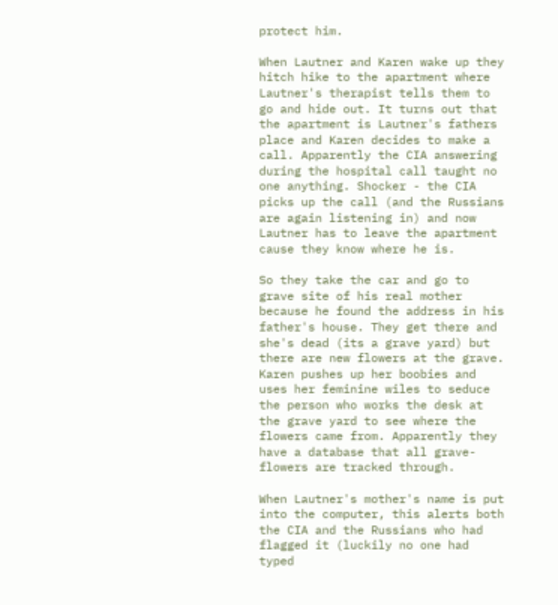protect him.

When Lautner and Karen wake up they hitch hike to the apartment where Lautner's therapist tells them to go and hide out. It turns out that the apartment is Lautner's fathers place and Karen decides to make a call. Apparently the CIA answering during the hospital call taught no one anything. Shocker - the CIA picks up the call (and the Russians are again listening in) and now Lautner has to leave the apartment cause they know where he is.

So they take the car and go to grave site of his real mother because he found the address in his father's house. They get there and she's dead (its a grave yard) but there are new flowers at the grave. Karen pushes up her boobies and uses her feminine wiles to seduce the person who works the desk at the grave yard to see where the flowers came from. Apparently they have a database that all grave-flowers are tracked through.

When Lautner's mother's name is put into the computer, this alerts both the CIA and the Russians who had flagged it (luckily no one had typed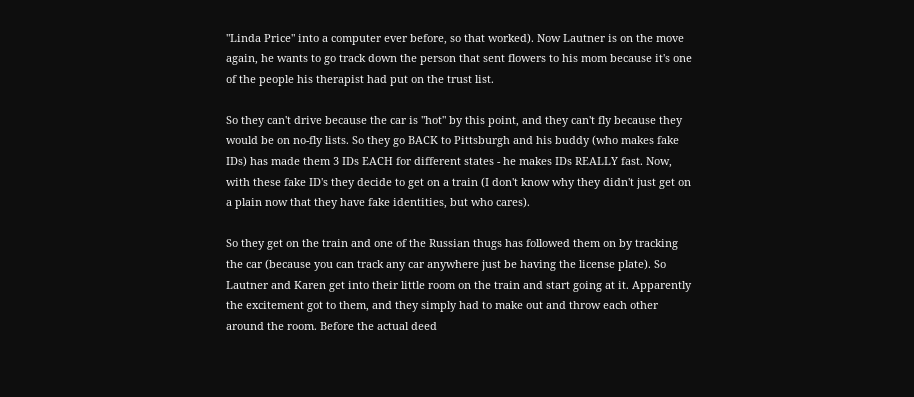"Linda Price" into a computer ever before, so that worked). Now Lautner is on the move again, he wants to go track down the person that sent flowers to his mom because it's one of the people his therapist had put on the trust list.

So they can't drive because the car is "hot" by this point, and they can't fly because they would be on no-fly lists. So they go BACK to Pittsburgh and his buddy (who makes fake IDs) has made them 3 IDs EACH for different states - he makes IDs REALLY fast. Now, with these fake ID's they decide to get on a train (I don't know why they didn't just get on a plain now that they have fake identities, but who cares).

So they get on the train and one of the Russian thugs has followed them on by tracking the car (because you can track any car anywhere just be having the license plate). So Lautner and Karen get into their little room on the train and start going at it. Apparently the excitement got to them, and they simply had to make out and throw each other around the room. Before the actual deed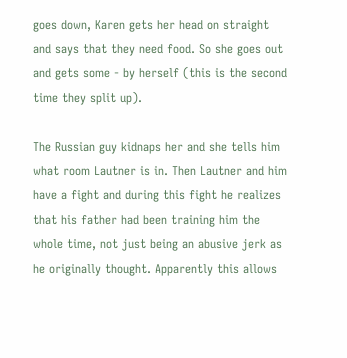goes down, Karen gets her head on straight and says that they need food. So she goes out and gets some - by herself (this is the second time they split up).

The Russian guy kidnaps her and she tells him what room Lautner is in. Then Lautner and him have a fight and during this fight he realizes that his father had been training him the whole time, not just being an abusive jerk as he originally thought. Apparently this allows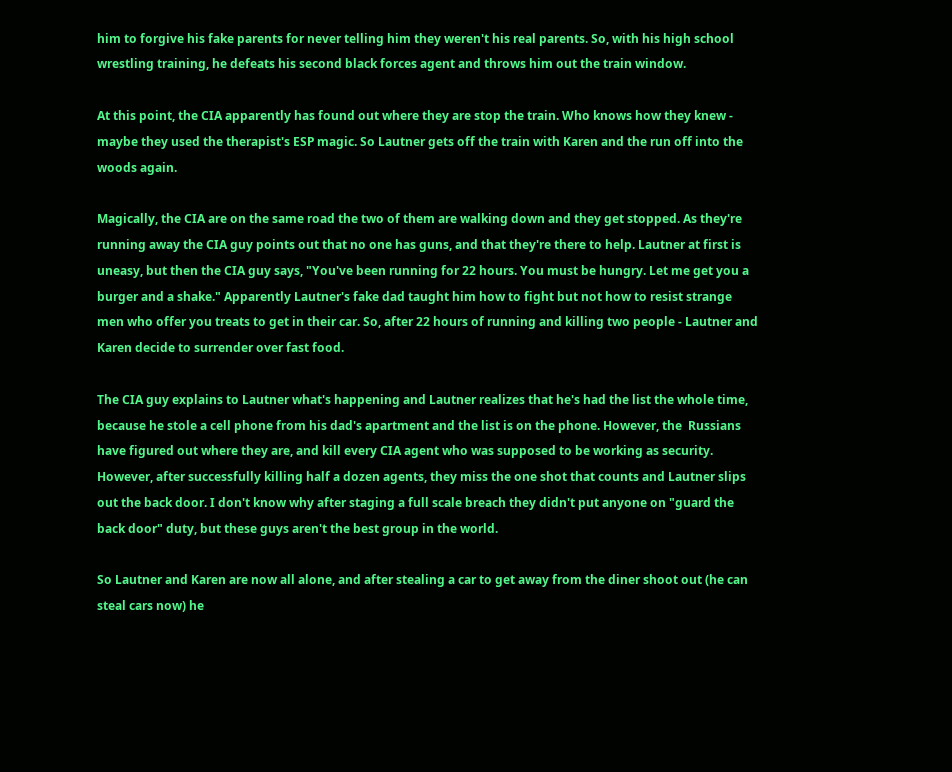him to forgive his fake parents for never telling him they weren't his real parents. So, with his high school wrestling training, he defeats his second black forces agent and throws him out the train window.

At this point, the CIA apparently has found out where they are stop the train. Who knows how they knew - maybe they used the therapist's ESP magic. So Lautner gets off the train with Karen and the run off into the woods again.

Magically, the CIA are on the same road the two of them are walking down and they get stopped. As they're running away the CIA guy points out that no one has guns, and that they're there to help. Lautner at first is uneasy, but then the CIA guy says, "You've been running for 22 hours. You must be hungry. Let me get you a burger and a shake." Apparently Lautner's fake dad taught him how to fight but not how to resist strange men who offer you treats to get in their car. So, after 22 hours of running and killing two people - Lautner and Karen decide to surrender over fast food.

The CIA guy explains to Lautner what's happening and Lautner realizes that he's had the list the whole time, because he stole a cell phone from his dad's apartment and the list is on the phone. However, the  Russians have figured out where they are, and kill every CIA agent who was supposed to be working as security. However, after successfully killing half a dozen agents, they miss the one shot that counts and Lautner slips out the back door. I don't know why after staging a full scale breach they didn't put anyone on "guard the back door" duty, but these guys aren't the best group in the world.

So Lautner and Karen are now all alone, and after stealing a car to get away from the diner shoot out (he can steal cars now) he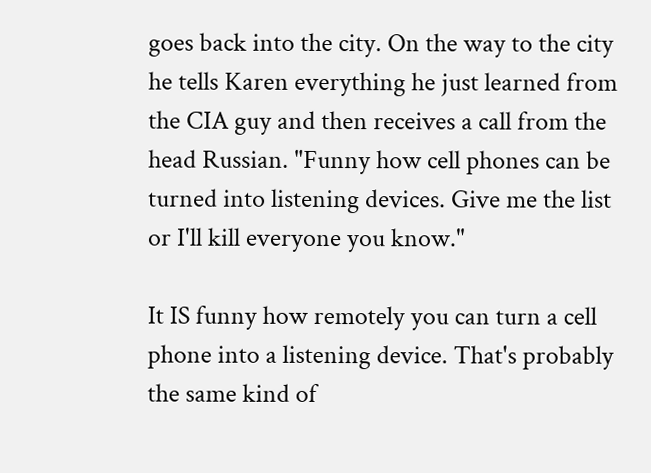goes back into the city. On the way to the city he tells Karen everything he just learned from the CIA guy and then receives a call from the head Russian. "Funny how cell phones can be turned into listening devices. Give me the list or I'll kill everyone you know."

It IS funny how remotely you can turn a cell phone into a listening device. That's probably the same kind of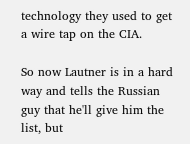technology they used to get a wire tap on the CIA.

So now Lautner is in a hard way and tells the Russian guy that he'll give him the list, but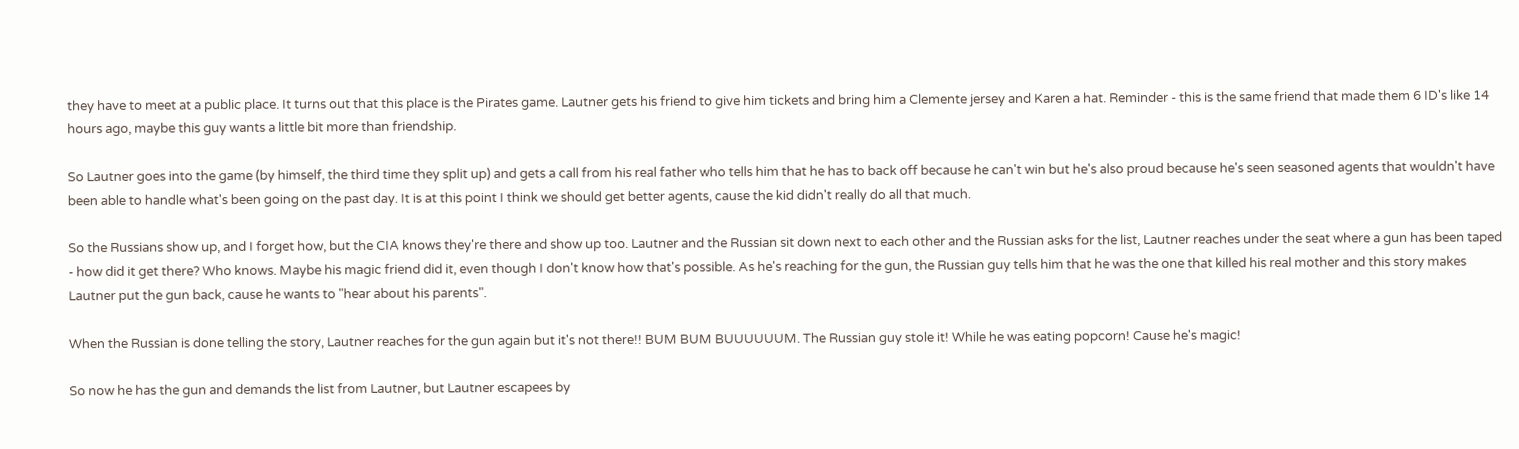they have to meet at a public place. It turns out that this place is the Pirates game. Lautner gets his friend to give him tickets and bring him a Clemente jersey and Karen a hat. Reminder - this is the same friend that made them 6 ID's like 14 hours ago, maybe this guy wants a little bit more than friendship.

So Lautner goes into the game (by himself, the third time they split up) and gets a call from his real father who tells him that he has to back off because he can't win but he's also proud because he's seen seasoned agents that wouldn't have been able to handle what's been going on the past day. It is at this point I think we should get better agents, cause the kid didn't really do all that much.

So the Russians show up, and I forget how, but the CIA knows they're there and show up too. Lautner and the Russian sit down next to each other and the Russian asks for the list, Lautner reaches under the seat where a gun has been taped - how did it get there? Who knows. Maybe his magic friend did it, even though I don't know how that's possible. As he's reaching for the gun, the Russian guy tells him that he was the one that killed his real mother and this story makes Lautner put the gun back, cause he wants to "hear about his parents".

When the Russian is done telling the story, Lautner reaches for the gun again but it's not there!! BUM BUM BUUUUUUM. The Russian guy stole it! While he was eating popcorn! Cause he's magic!

So now he has the gun and demands the list from Lautner, but Lautner escapees by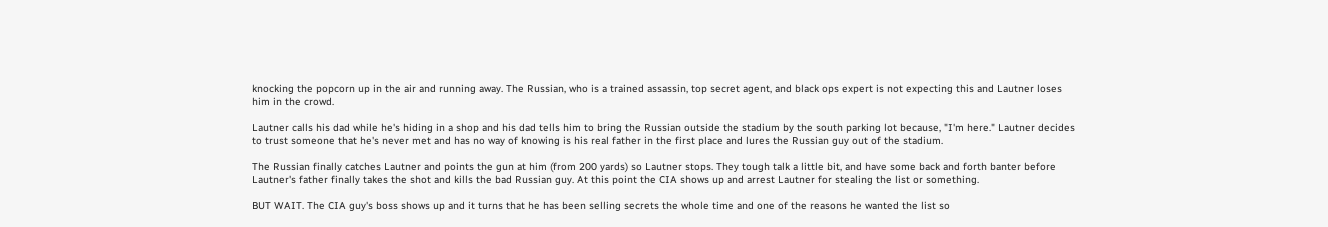knocking the popcorn up in the air and running away. The Russian, who is a trained assassin, top secret agent, and black ops expert is not expecting this and Lautner loses him in the crowd.

Lautner calls his dad while he's hiding in a shop and his dad tells him to bring the Russian outside the stadium by the south parking lot because, "I'm here." Lautner decides to trust someone that he's never met and has no way of knowing is his real father in the first place and lures the Russian guy out of the stadium.

The Russian finally catches Lautner and points the gun at him (from 200 yards) so Lautner stops. They tough talk a little bit, and have some back and forth banter before Lautner's father finally takes the shot and kills the bad Russian guy. At this point the CIA shows up and arrest Lautner for stealing the list or something.

BUT WAIT. The CIA guy's boss shows up and it turns that he has been selling secrets the whole time and one of the reasons he wanted the list so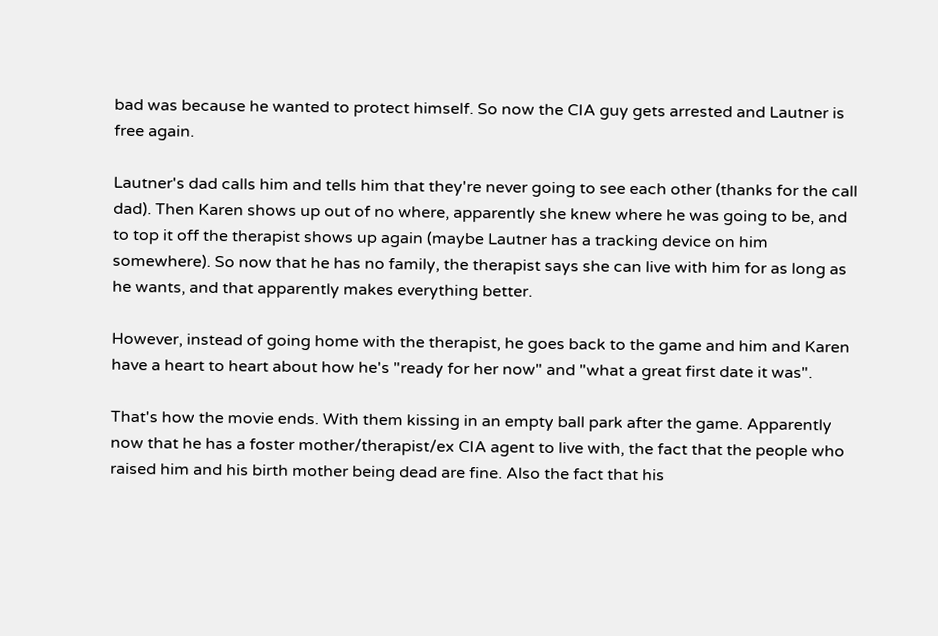bad was because he wanted to protect himself. So now the CIA guy gets arrested and Lautner is free again.

Lautner's dad calls him and tells him that they're never going to see each other (thanks for the call dad). Then Karen shows up out of no where, apparently she knew where he was going to be, and to top it off the therapist shows up again (maybe Lautner has a tracking device on him somewhere). So now that he has no family, the therapist says she can live with him for as long as he wants, and that apparently makes everything better.

However, instead of going home with the therapist, he goes back to the game and him and Karen have a heart to heart about how he's "ready for her now" and "what a great first date it was".

That's how the movie ends. With them kissing in an empty ball park after the game. Apparently now that he has a foster mother/therapist/ex CIA agent to live with, the fact that the people who raised him and his birth mother being dead are fine. Also the fact that his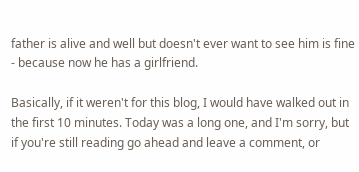father is alive and well but doesn't ever want to see him is fine - because now he has a girlfriend.

Basically, if it weren't for this blog, I would have walked out in the first 10 minutes. Today was a long one, and I'm sorry, but if you're still reading go ahead and leave a comment, or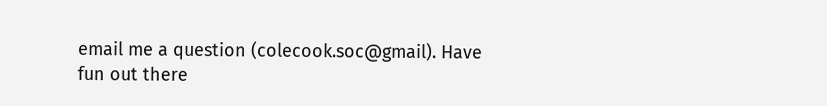email me a question (colecook.soc@gmail). Have fun out there